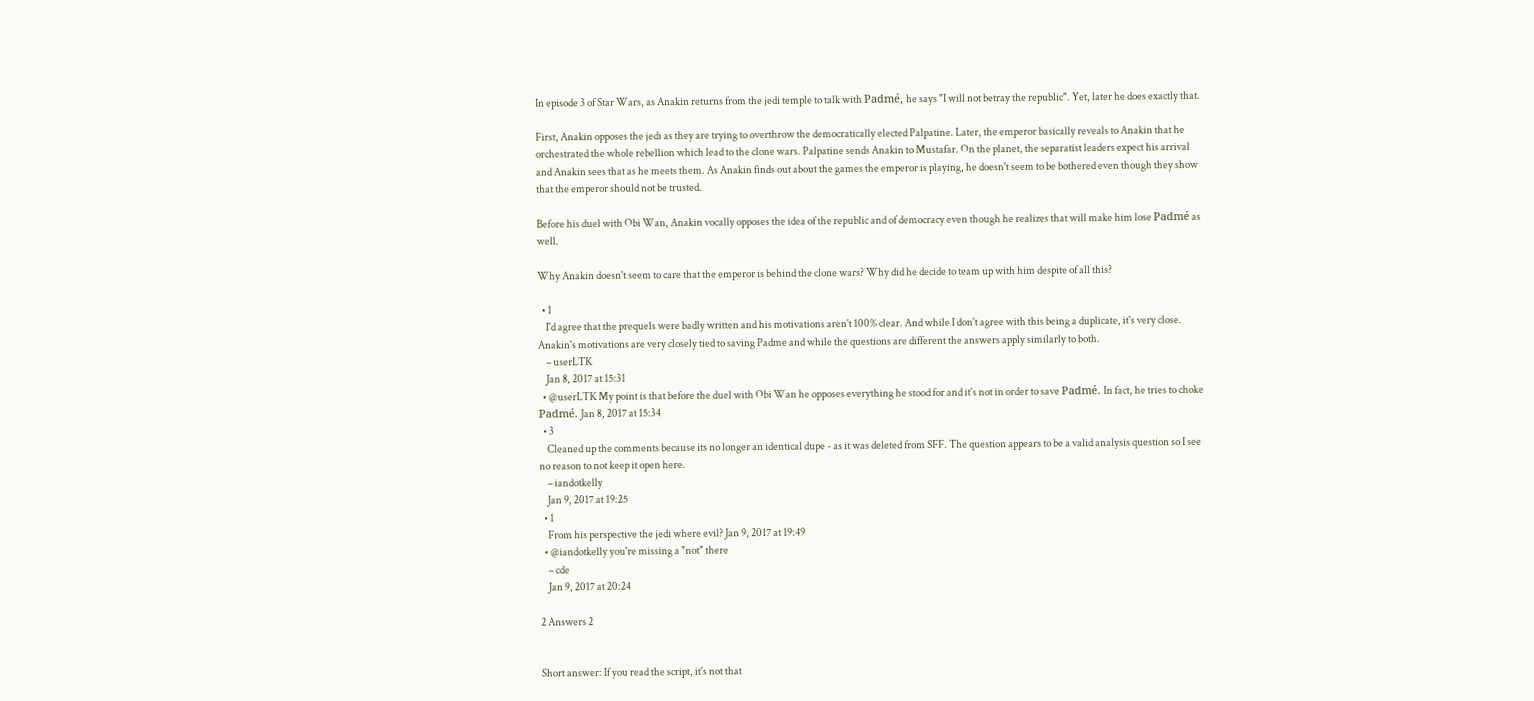In episode 3 of Star Wars, as Anakin returns from the jedi temple to talk with Padmé, he says "I will not betray the republic". Yet, later he does exactly that.

First, Anakin opposes the jedi as they are trying to overthrow the democratically elected Palpatine. Later, the emperor basically reveals to Anakin that he orchestrated the whole rebellion which lead to the clone wars. Palpatine sends Anakin to Mustafar. On the planet, the separatist leaders expect his arrival and Anakin sees that as he meets them. As Anakin finds out about the games the emperor is playing, he doesn't seem to be bothered even though they show that the emperor should not be trusted.

Before his duel with Obi Wan, Anakin vocally opposes the idea of the republic and of democracy even though he realizes that will make him lose Padmé as well.

Why Anakin doesn't seem to care that the emperor is behind the clone wars? Why did he decide to team up with him despite of all this?

  • 1
    I'd agree that the prequels were badly written and his motivations aren't 100% clear. And while I don't agree with this being a duplicate, it's very close. Anakin's motivations are very closely tied to saving Padme and while the questions are different the answers apply similarly to both.
    – userLTK
    Jan 8, 2017 at 15:31
  • @userLTK My point is that before the duel with Obi Wan he opposes everything he stood for and it's not in order to save Padmé. In fact, he tries to choke Padmé. Jan 8, 2017 at 15:34
  • 3
    Cleaned up the comments because its no longer an identical dupe - as it was deleted from SFF. The question appears to be a valid analysis question so I see no reason to not keep it open here.
    – iandotkelly
    Jan 9, 2017 at 19:25
  • 1
    From his perspective the jedi where evil? Jan 9, 2017 at 19:49
  • @iandotkelly you're missing a "not" there
    – cde
    Jan 9, 2017 at 20:24

2 Answers 2


Short answer: If you read the script, it's not that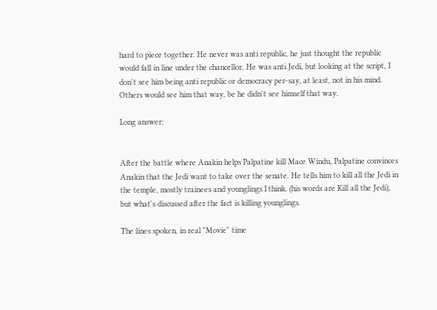hard to piece together. He never was anti republic, he just thought the republic would fall in line under the chancellor. He was anti Jedi, but looking at the script, I don't see him being anti republic or democracy per-say, at least, not in his mind. Others would see him that way, be he didn't see himself that way.

Long answer:


After the battle where Anakin helps Palpatine kill Mace Windu, Palpatine convinces Anakin that the Jedi want to take over the senate. He tells him to kill all the Jedi in the temple, mostly trainees and younglings I think. (his words are Kill all the Jedi), but what's discussed after the fact is killing younglings.

The lines spoken, in real "Movie" time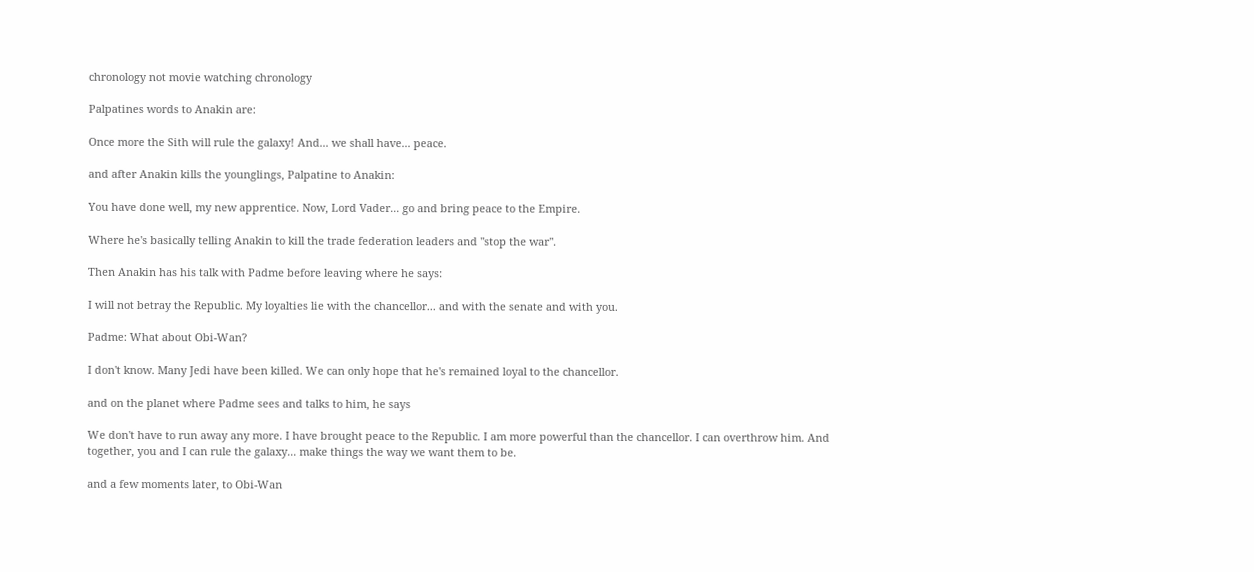chronology not movie watching chronology

Palpatines words to Anakin are:

Once more the Sith will rule the galaxy! And... we shall have... peace.

and after Anakin kills the younglings, Palpatine to Anakin:

You have done well, my new apprentice. Now, Lord Vader... go and bring peace to the Empire.

Where he's basically telling Anakin to kill the trade federation leaders and "stop the war".

Then Anakin has his talk with Padme before leaving where he says:

I will not betray the Republic. My loyalties lie with the chancellor... and with the senate and with you.

Padme: What about Obi-Wan?

I don't know. Many Jedi have been killed. We can only hope that he's remained loyal to the chancellor.

and on the planet where Padme sees and talks to him, he says

We don't have to run away any more. I have brought peace to the Republic. I am more powerful than the chancellor. I can overthrow him. And together, you and I can rule the galaxy... make things the way we want them to be.

and a few moments later, to Obi-Wan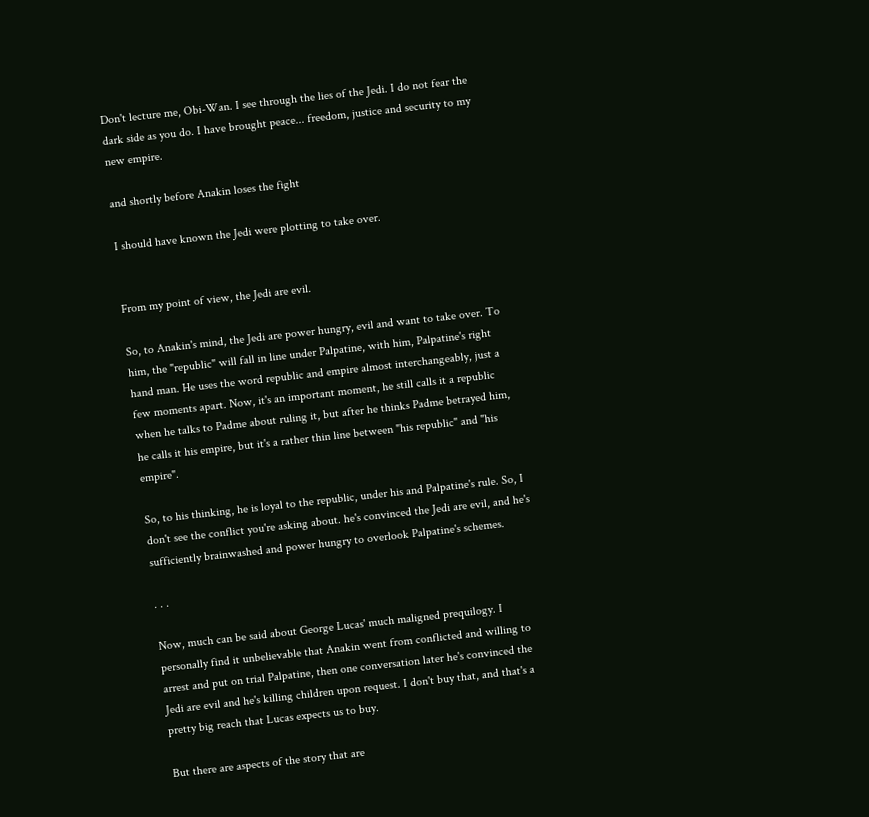Don't lecture me, Obi-Wan. I see through the lies of the Jedi. I do not fear the dark side as you do. I have brought peace... freedom, justice and security to my new empire.

and shortly before Anakin loses the fight

I should have known the Jedi were plotting to take over.


From my point of view, the Jedi are evil.

So, to Anakin's mind, the Jedi are power hungry, evil and want to take over. To him, the "republic" will fall in line under Palpatine, with him, Palpatine's right hand man. He uses the word republic and empire almost interchangeably, just a few moments apart. Now, it's an important moment, he still calls it a republic when he talks to Padme about ruling it, but after he thinks Padme betrayed him, he calls it his empire, but it's a rather thin line between "his republic" and "his empire".

So, to his thinking, he is loyal to the republic, under his and Palpatine's rule. So, I don't see the conflict you're asking about. he's convinced the Jedi are evil, and he's sufficiently brainwashed and power hungry to overlook Palpatine's schemes.

. . .

Now, much can be said about George Lucas' much maligned prequilogy. I personally find it unbelievable that Anakin went from conflicted and willing to arrest and put on trial Palpatine, then one conversation later he's convinced the Jedi are evil and he's killing children upon request. I don't buy that, and that's a pretty big reach that Lucas expects us to buy.

But there are aspects of the story that are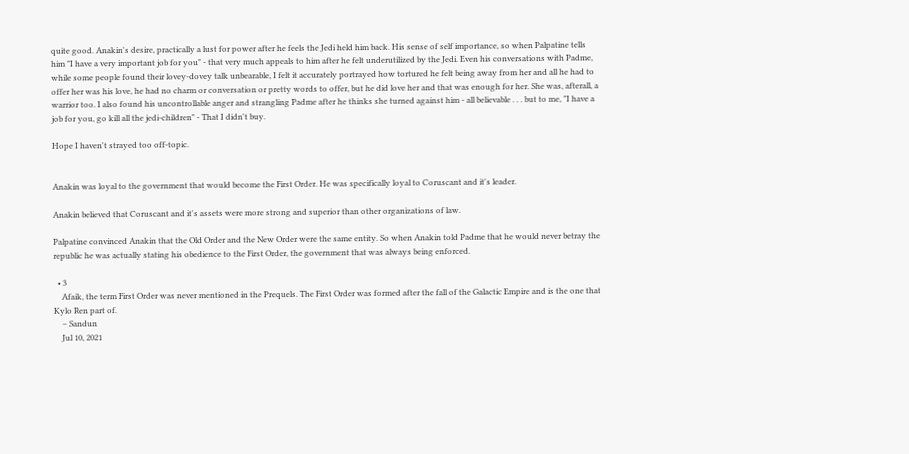quite good. Anakin's desire, practically a lust for power after he feels the Jedi held him back. His sense of self importance, so when Palpatine tells him "I have a very important job for you" - that very much appeals to him after he felt underutilized by the Jedi. Even his conversations with Padme, while some people found their lovey-dovey talk unbearable, I felt it accurately portrayed how tortured he felt being away from her and all he had to offer her was his love, he had no charm or conversation or pretty words to offer, but he did love her and that was enough for her. She was, afterall, a warrior too. I also found his uncontrollable anger and strangling Padme after he thinks she turned against him - all believable . . . but to me, "I have a job for you, go kill all the jedi-children" - That I didn't buy.

Hope I haven't strayed too off-topic.


Anakin was loyal to the government that would become the First Order. He was specifically loyal to Coruscant and it's leader.

Anakin believed that Coruscant and it's assets were more strong and superior than other organizations of law.

Palpatine convinced Anakin that the Old Order and the New Order were the same entity. So when Anakin told Padme that he would never betray the republic he was actually stating his obedience to the First Order, the government that was always being enforced.

  • 3
    Afaik, the term First Order was never mentioned in the Prequels. The First Order was formed after the fall of the Galactic Empire and is the one that Kylo Ren part of.
    – Sandun
    Jul 10, 2021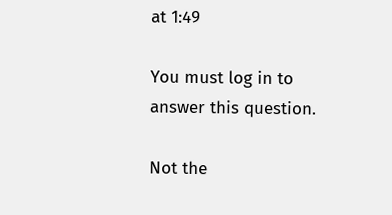at 1:49

You must log in to answer this question.

Not the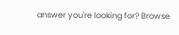answer you're looking for? Browse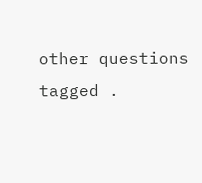other questions tagged .